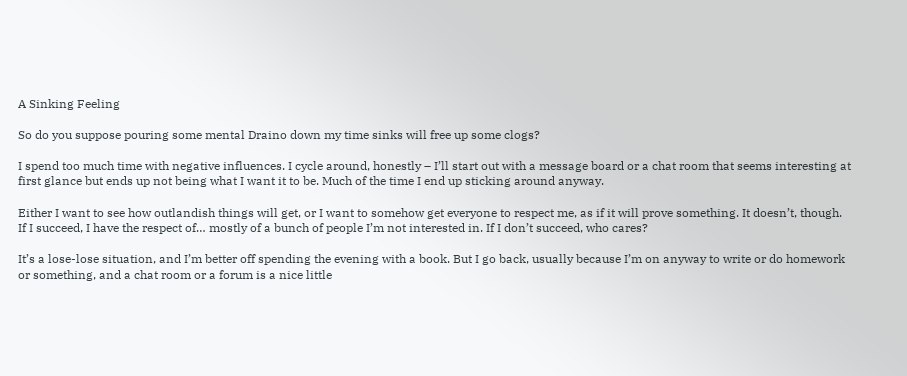A Sinking Feeling

So do you suppose pouring some mental Draino down my time sinks will free up some clogs?

I spend too much time with negative influences. I cycle around, honestly – I’ll start out with a message board or a chat room that seems interesting at first glance but ends up not being what I want it to be. Much of the time I end up sticking around anyway.

Either I want to see how outlandish things will get, or I want to somehow get everyone to respect me, as if it will prove something. It doesn’t, though. If I succeed, I have the respect of… mostly of a bunch of people I’m not interested in. If I don’t succeed, who cares?

It’s a lose-lose situation, and I’m better off spending the evening with a book. But I go back, usually because I’m on anyway to write or do homework or something, and a chat room or a forum is a nice little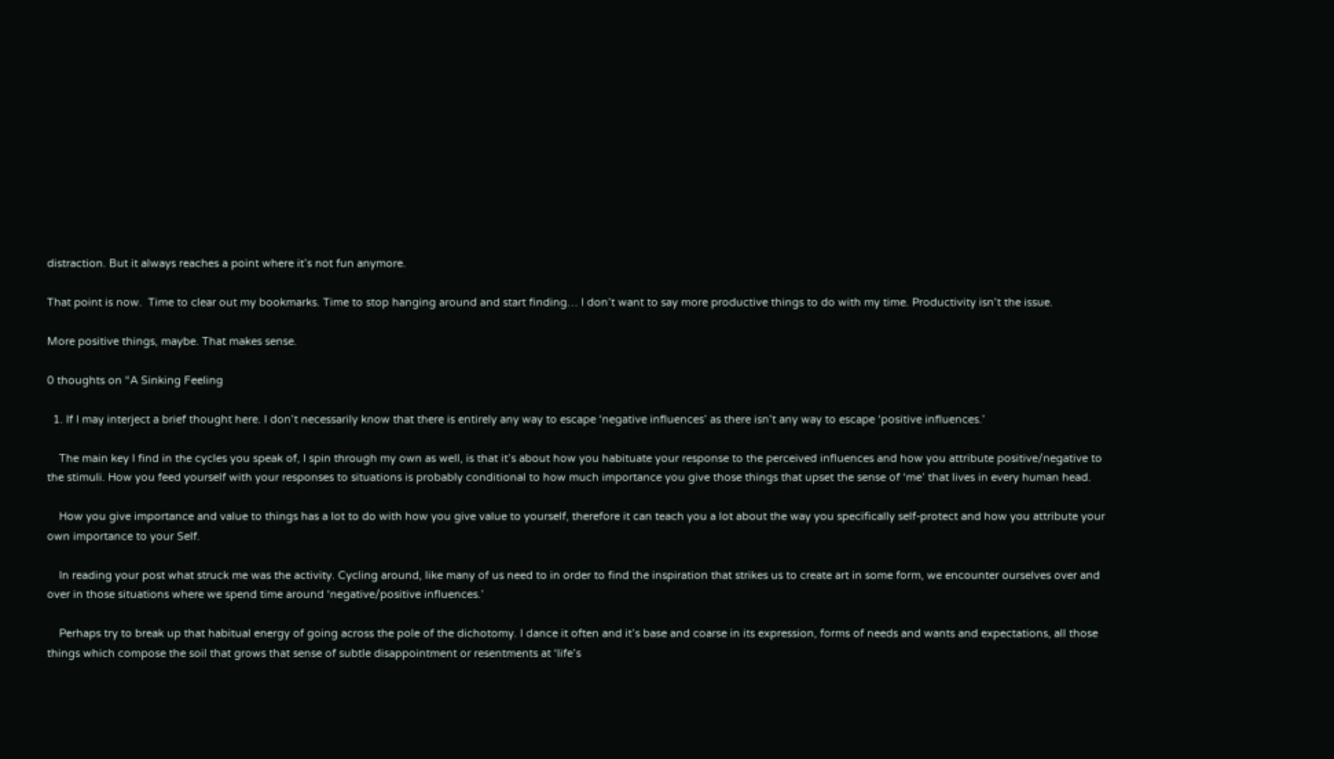distraction. But it always reaches a point where it’s not fun anymore.

That point is now.  Time to clear out my bookmarks. Time to stop hanging around and start finding… I don’t want to say more productive things to do with my time. Productivity isn’t the issue.

More positive things, maybe. That makes sense.

0 thoughts on “A Sinking Feeling

  1. If I may interject a brief thought here. I don’t necessarily know that there is entirely any way to escape ‘negative influences’ as there isn’t any way to escape ‘positive influences.’

    The main key I find in the cycles you speak of, I spin through my own as well, is that it’s about how you habituate your response to the perceived influences and how you attribute positive/negative to the stimuli. How you feed yourself with your responses to situations is probably conditional to how much importance you give those things that upset the sense of ‘me’ that lives in every human head.

    How you give importance and value to things has a lot to do with how you give value to yourself, therefore it can teach you a lot about the way you specifically self-protect and how you attribute your own importance to your Self.

    In reading your post what struck me was the activity. Cycling around, like many of us need to in order to find the inspiration that strikes us to create art in some form, we encounter ourselves over and over in those situations where we spend time around ‘negative/positive influences.’

    Perhaps try to break up that habitual energy of going across the pole of the dichotomy. I dance it often and it’s base and coarse in its expression, forms of needs and wants and expectations, all those things which compose the soil that grows that sense of subtle disappointment or resentments at ‘life’s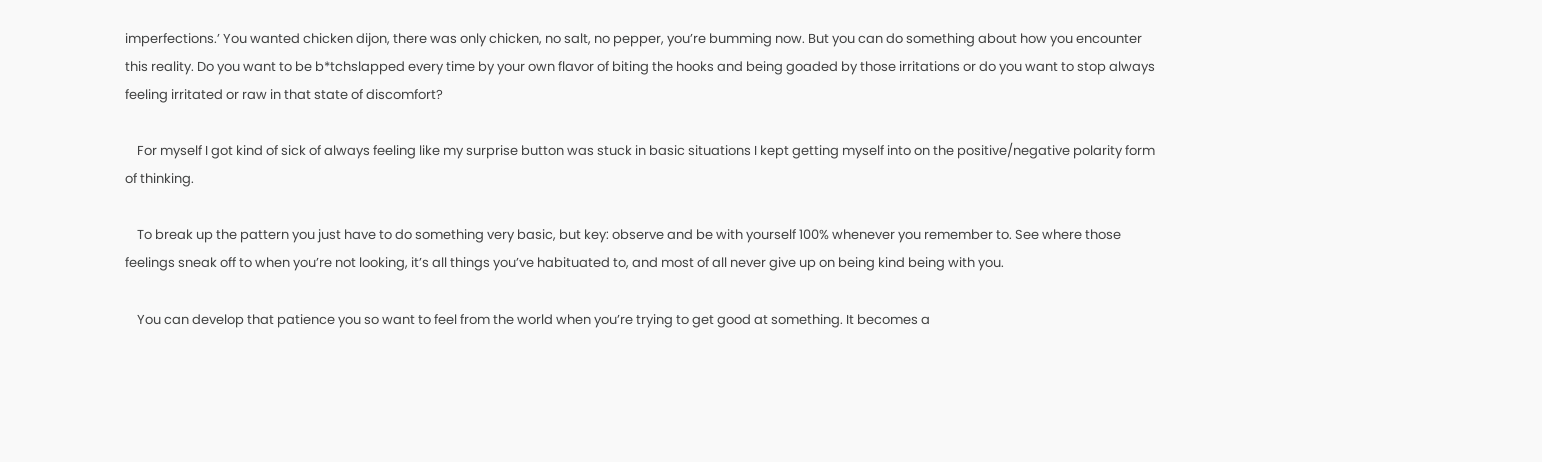imperfections.’ You wanted chicken dijon, there was only chicken, no salt, no pepper, you’re bumming now. But you can do something about how you encounter this reality. Do you want to be b*tchslapped every time by your own flavor of biting the hooks and being goaded by those irritations or do you want to stop always feeling irritated or raw in that state of discomfort?

    For myself I got kind of sick of always feeling like my surprise button was stuck in basic situations I kept getting myself into on the positive/negative polarity form of thinking.

    To break up the pattern you just have to do something very basic, but key: observe and be with yourself 100% whenever you remember to. See where those feelings sneak off to when you’re not looking, it’s all things you’ve habituated to, and most of all never give up on being kind being with you.

    You can develop that patience you so want to feel from the world when you’re trying to get good at something. It becomes a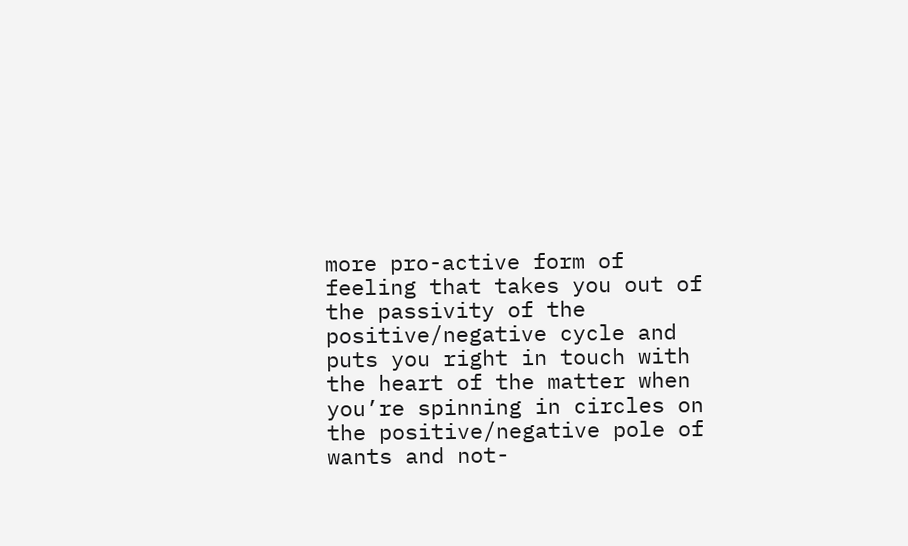more pro-active form of feeling that takes you out of the passivity of the positive/negative cycle and puts you right in touch with the heart of the matter when you’re spinning in circles on the positive/negative pole of wants and not-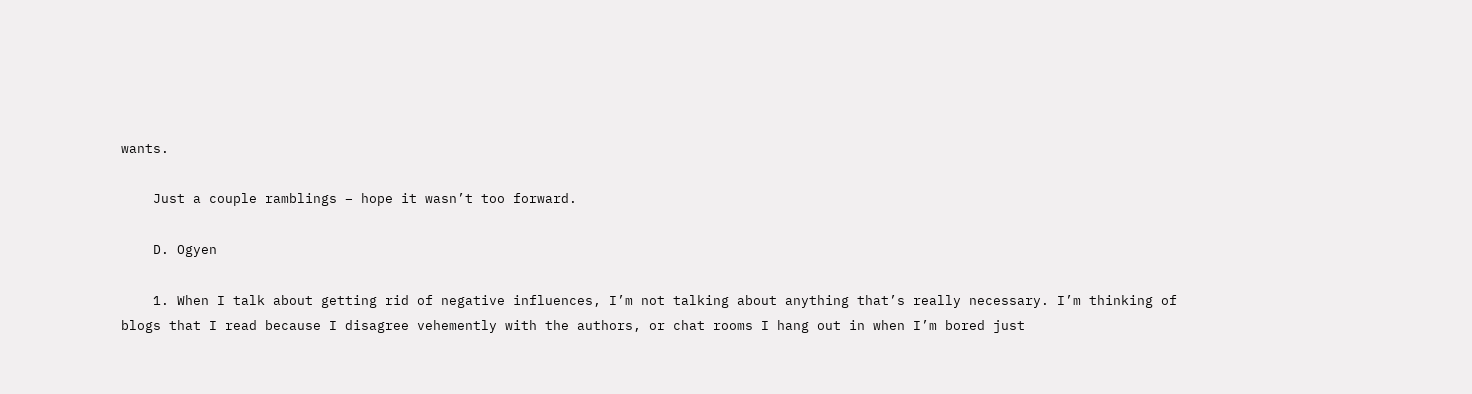wants.

    Just a couple ramblings – hope it wasn’t too forward.

    D. Ogyen

    1. When I talk about getting rid of negative influences, I’m not talking about anything that’s really necessary. I’m thinking of blogs that I read because I disagree vehemently with the authors, or chat rooms I hang out in when I’m bored just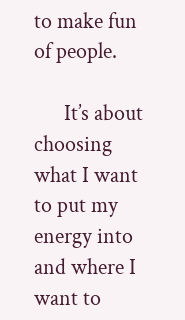to make fun of people.

      It’s about choosing what I want to put my energy into and where I want to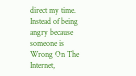direct my time. Instead of being angry because someone is Wrong On The Internet,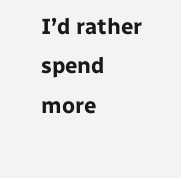I’d rather spend more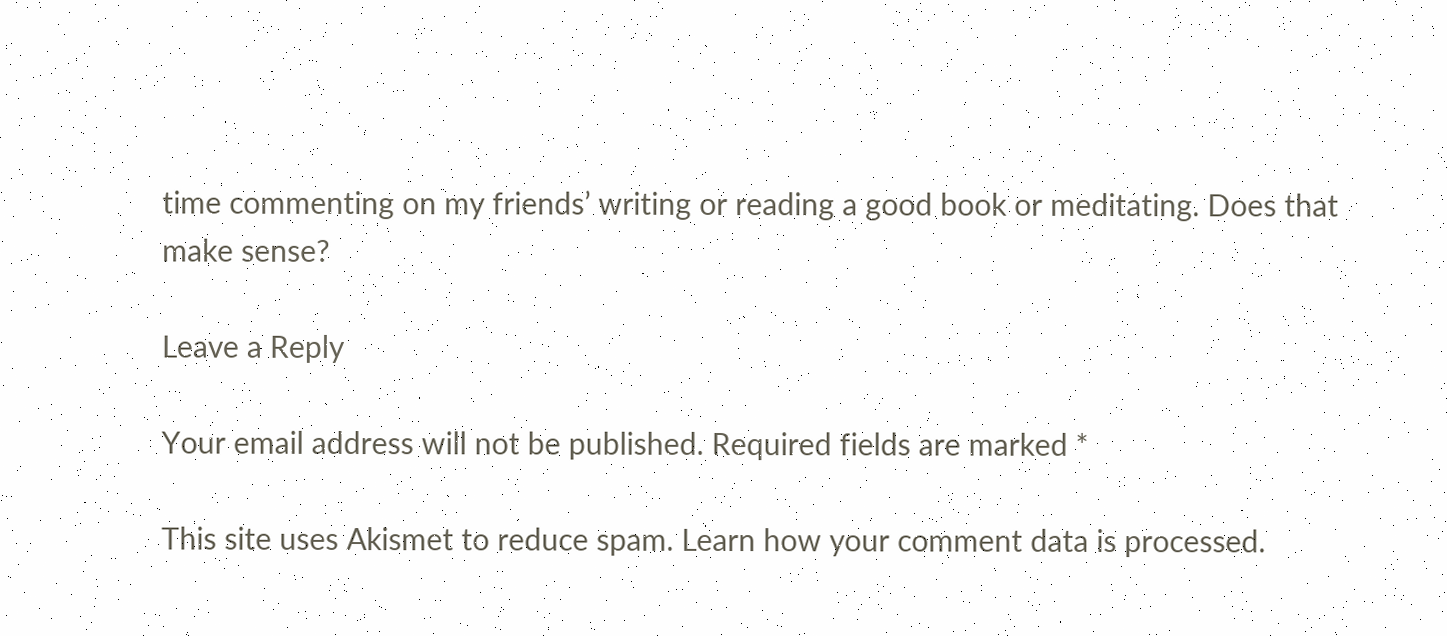time commenting on my friends’ writing or reading a good book or meditating. Does that make sense?

Leave a Reply

Your email address will not be published. Required fields are marked *

This site uses Akismet to reduce spam. Learn how your comment data is processed.